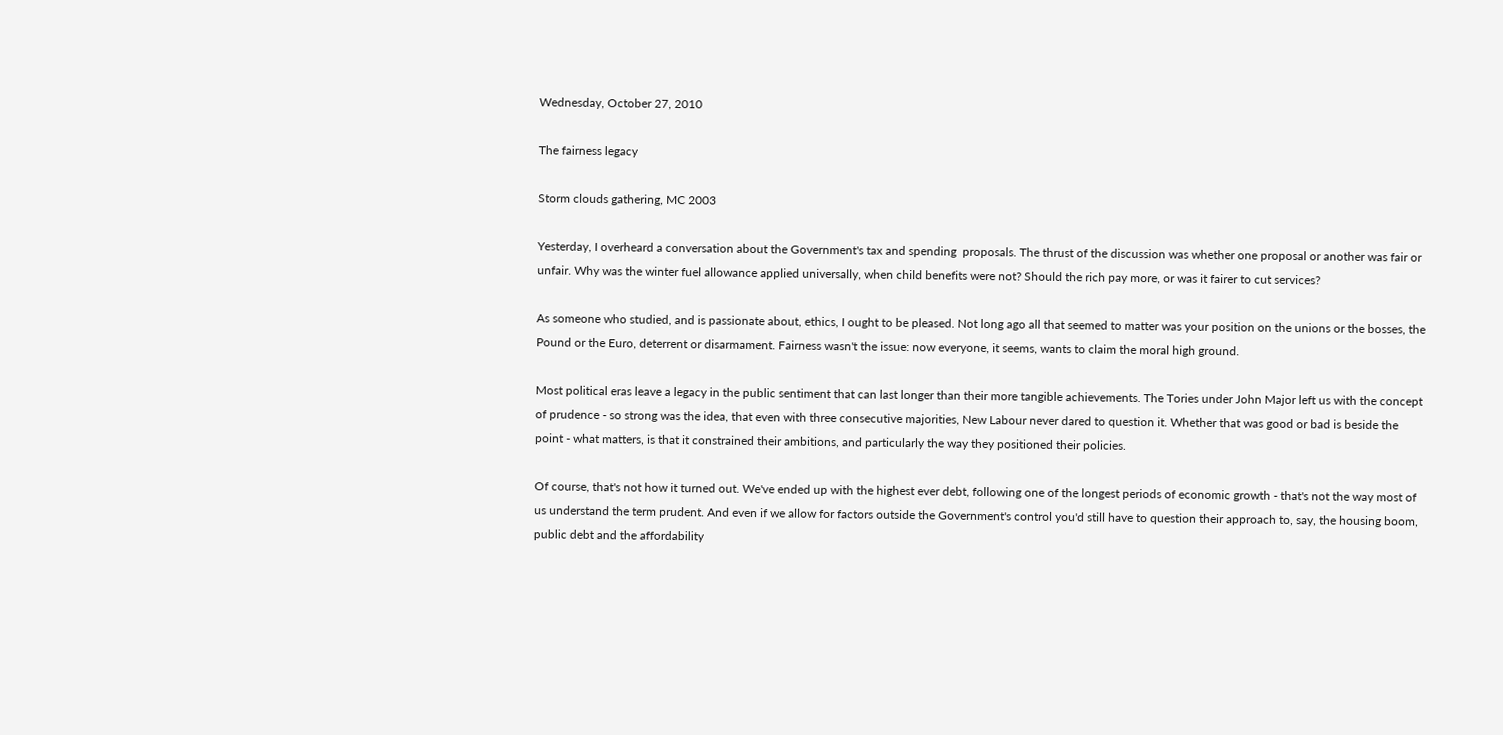Wednesday, October 27, 2010

The fairness legacy

Storm clouds gathering, MC 2003

Yesterday, I overheard a conversation about the Government's tax and spending  proposals. The thrust of the discussion was whether one proposal or another was fair or unfair. Why was the winter fuel allowance applied universally, when child benefits were not? Should the rich pay more, or was it fairer to cut services?

As someone who studied, and is passionate about, ethics, I ought to be pleased. Not long ago all that seemed to matter was your position on the unions or the bosses, the Pound or the Euro, deterrent or disarmament. Fairness wasn't the issue: now everyone, it seems, wants to claim the moral high ground.

Most political eras leave a legacy in the public sentiment that can last longer than their more tangible achievements. The Tories under John Major left us with the concept of prudence - so strong was the idea, that even with three consecutive majorities, New Labour never dared to question it. Whether that was good or bad is beside the point - what matters, is that it constrained their ambitions, and particularly the way they positioned their policies.

Of course, that's not how it turned out. We've ended up with the highest ever debt, following one of the longest periods of economic growth - that's not the way most of us understand the term prudent. And even if we allow for factors outside the Government's control you'd still have to question their approach to, say, the housing boom, public debt and the affordability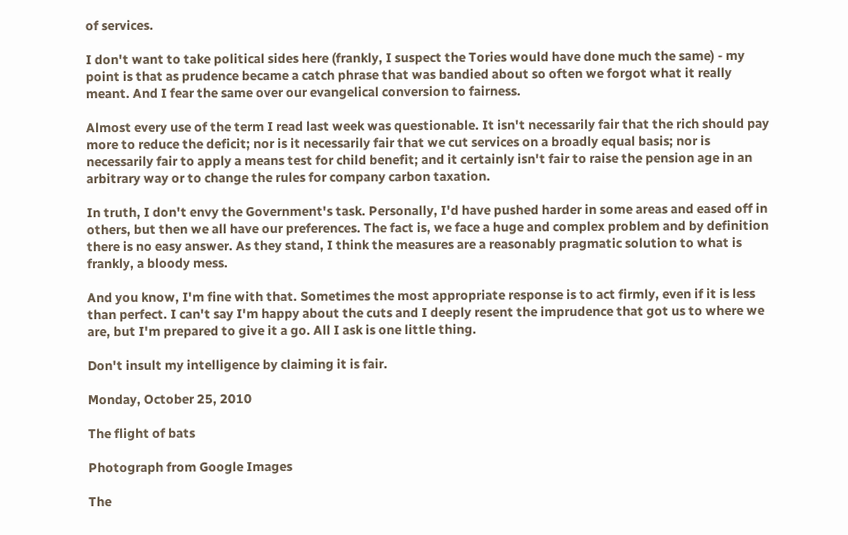of services.

I don't want to take political sides here (frankly, I suspect the Tories would have done much the same) - my point is that as prudence became a catch phrase that was bandied about so often we forgot what it really meant. And I fear the same over our evangelical conversion to fairness.

Almost every use of the term I read last week was questionable. It isn't necessarily fair that the rich should pay more to reduce the deficit; nor is it necessarily fair that we cut services on a broadly equal basis; nor is necessarily fair to apply a means test for child benefit; and it certainly isn't fair to raise the pension age in an arbitrary way or to change the rules for company carbon taxation.

In truth, I don't envy the Government's task. Personally, I'd have pushed harder in some areas and eased off in others, but then we all have our preferences. The fact is, we face a huge and complex problem and by definition there is no easy answer. As they stand, I think the measures are a reasonably pragmatic solution to what is frankly, a bloody mess.

And you know, I'm fine with that. Sometimes the most appropriate response is to act firmly, even if it is less than perfect. I can't say I'm happy about the cuts and I deeply resent the imprudence that got us to where we are, but I'm prepared to give it a go. All I ask is one little thing.

Don't insult my intelligence by claiming it is fair.

Monday, October 25, 2010

The flight of bats

Photograph from Google Images

The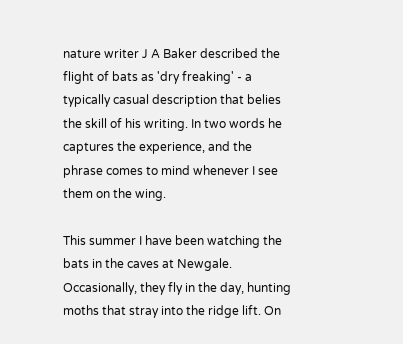nature writer J A Baker described the flight of bats as 'dry freaking' - a typically casual description that belies the skill of his writing. In two words he captures the experience, and the phrase comes to mind whenever I see them on the wing.

This summer I have been watching the bats in the caves at Newgale. Occasionally, they fly in the day, hunting moths that stray into the ridge lift. On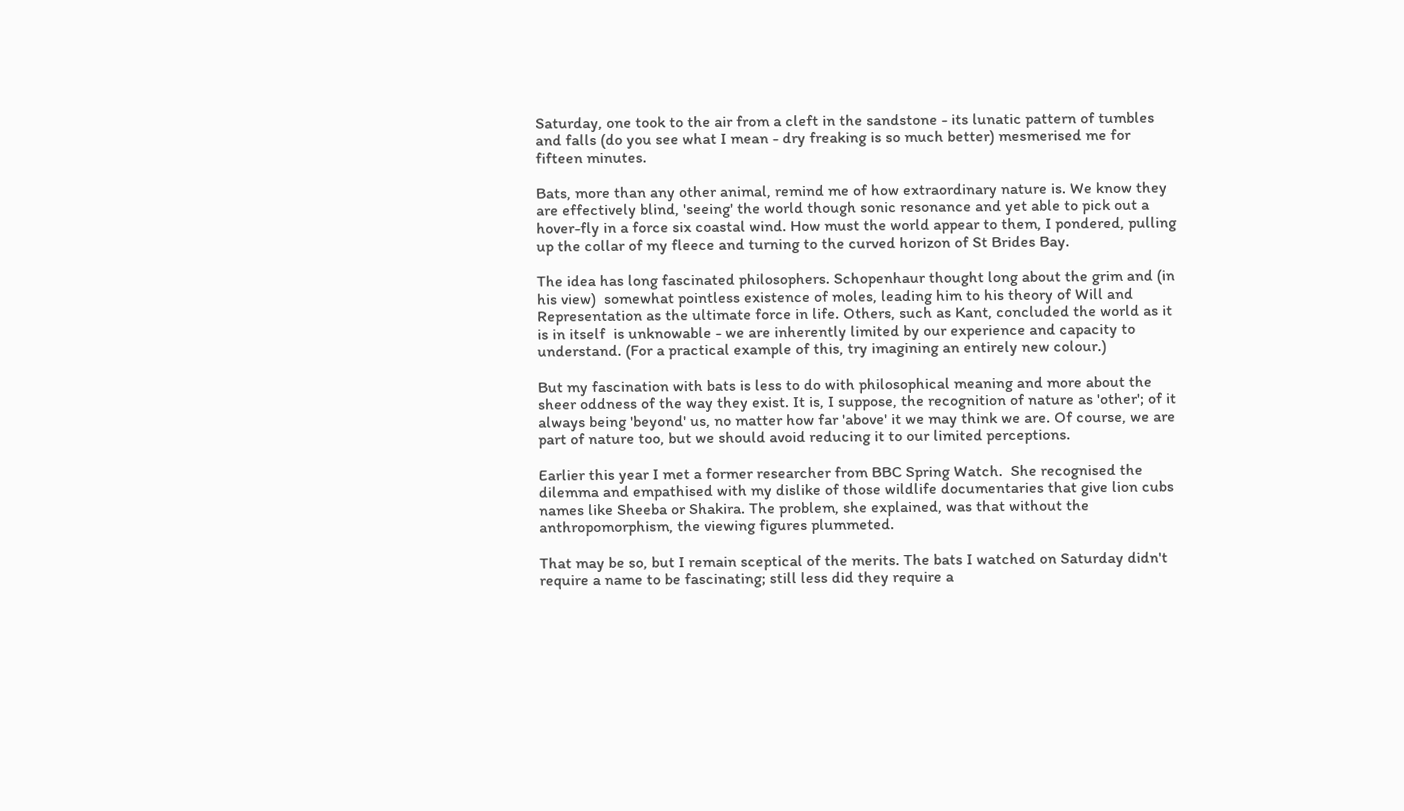Saturday, one took to the air from a cleft in the sandstone - its lunatic pattern of tumbles and falls (do you see what I mean - dry freaking is so much better) mesmerised me for fifteen minutes.

Bats, more than any other animal, remind me of how extraordinary nature is. We know they are effectively blind, 'seeing' the world though sonic resonance and yet able to pick out a hover-fly in a force six coastal wind. How must the world appear to them, I pondered, pulling up the collar of my fleece and turning to the curved horizon of St Brides Bay.

The idea has long fascinated philosophers. Schopenhaur thought long about the grim and (in his view)  somewhat pointless existence of moles, leading him to his theory of Will and Representation as the ultimate force in life. Others, such as Kant, concluded the world as it is in itself  is unknowable - we are inherently limited by our experience and capacity to understand. (For a practical example of this, try imagining an entirely new colour.)

But my fascination with bats is less to do with philosophical meaning and more about the sheer oddness of the way they exist. It is, I suppose, the recognition of nature as 'other'; of it always being 'beyond' us, no matter how far 'above' it we may think we are. Of course, we are part of nature too, but we should avoid reducing it to our limited perceptions.

Earlier this year I met a former researcher from BBC Spring Watch.  She recognised the dilemma and empathised with my dislike of those wildlife documentaries that give lion cubs names like Sheeba or Shakira. The problem, she explained, was that without the anthropomorphism, the viewing figures plummeted.

That may be so, but I remain sceptical of the merits. The bats I watched on Saturday didn't require a name to be fascinating; still less did they require a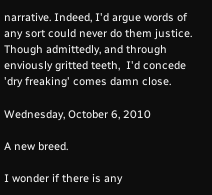narrative. Indeed, I'd argue words of any sort could never do them justice. Though admittedly, and through enviously gritted teeth,  I'd concede 'dry freaking' comes damn close.

Wednesday, October 6, 2010

A new breed.

I wonder if there is any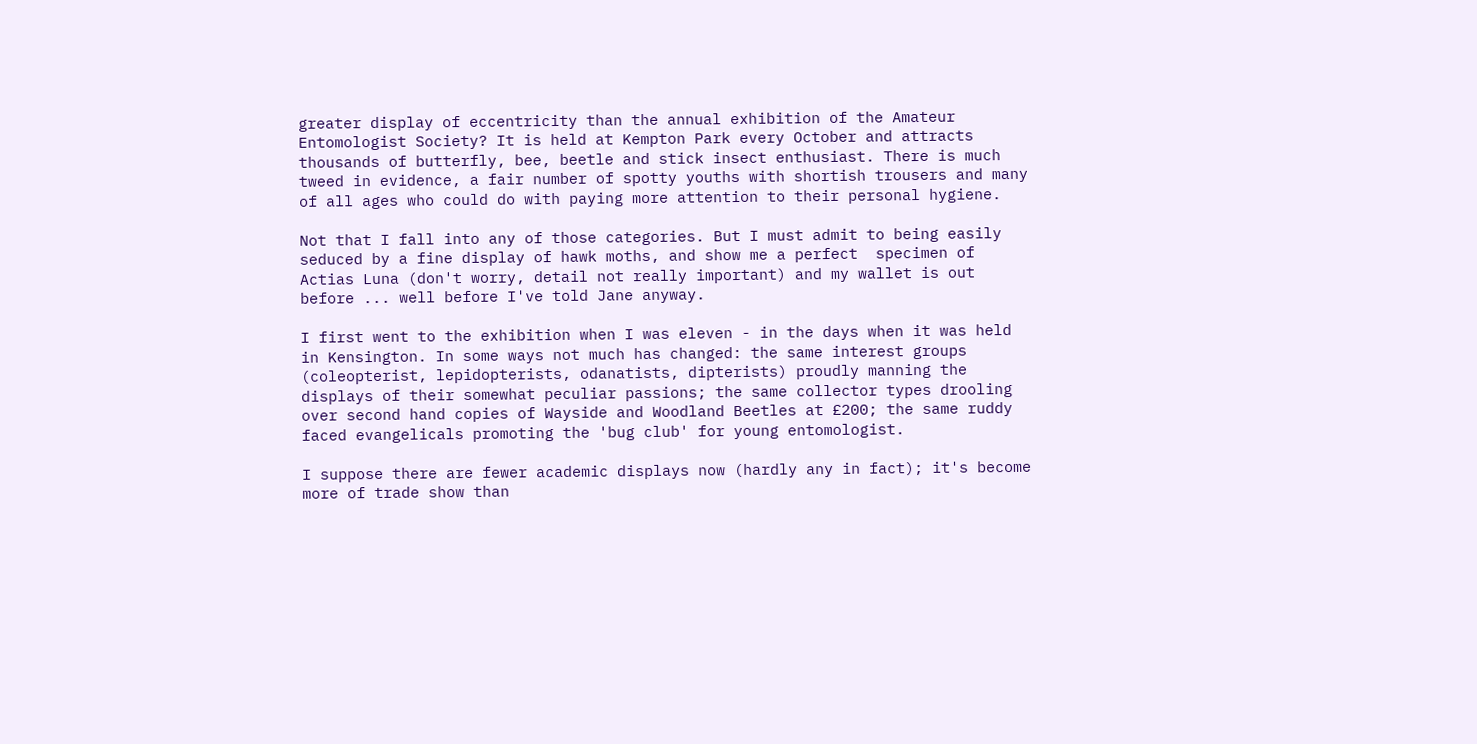greater display of eccentricity than the annual exhibition of the Amateur Entomologist Society? It is held at Kempton Park every October and attracts thousands of butterfly, bee, beetle and stick insect enthusiast. There is much tweed in evidence, a fair number of spotty youths with shortish trousers and many of all ages who could do with paying more attention to their personal hygiene.

Not that I fall into any of those categories. But I must admit to being easily seduced by a fine display of hawk moths, and show me a perfect  specimen of Actias Luna (don't worry, detail not really important) and my wallet is out before ... well before I've told Jane anyway.

I first went to the exhibition when I was eleven - in the days when it was held in Kensington. In some ways not much has changed: the same interest groups (coleopterist, lepidopterists, odanatists, dipterists) proudly manning the displays of their somewhat peculiar passions; the same collector types drooling over second hand copies of Wayside and Woodland Beetles at £200; the same ruddy faced evangelicals promoting the 'bug club' for young entomologist.

I suppose there are fewer academic displays now (hardly any in fact); it's become more of trade show than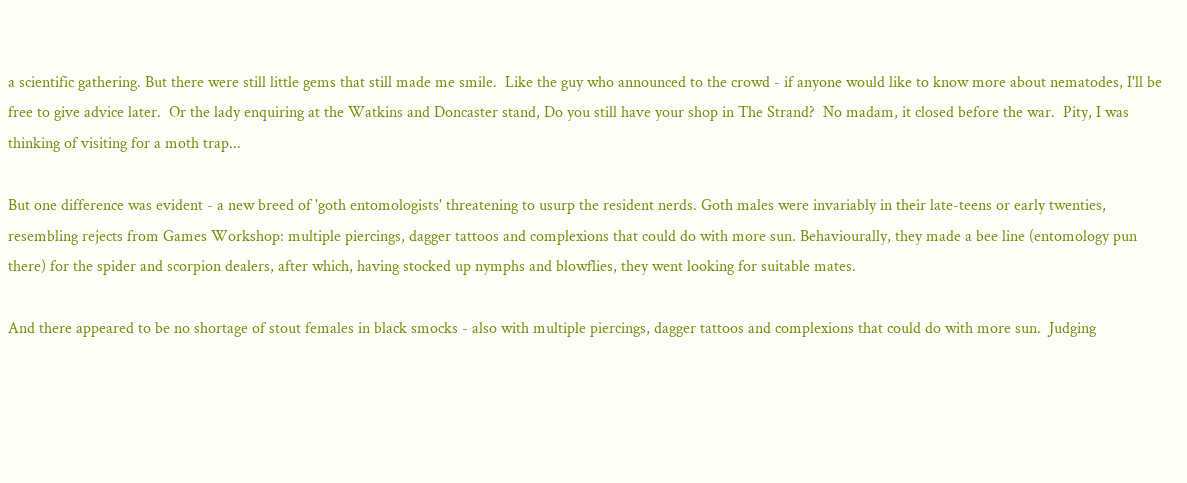a scientific gathering. But there were still little gems that still made me smile.  Like the guy who announced to the crowd - if anyone would like to know more about nematodes, I'll be free to give advice later.  Or the lady enquiring at the Watkins and Doncaster stand, Do you still have your shop in The Strand?  No madam, it closed before the war.  Pity, I was thinking of visiting for a moth trap...

But one difference was evident - a new breed of 'goth entomologists' threatening to usurp the resident nerds. Goth males were invariably in their late-teens or early twenties, resembling rejects from Games Workshop: multiple piercings, dagger tattoos and complexions that could do with more sun. Behaviourally, they made a bee line (entomology pun there) for the spider and scorpion dealers, after which, having stocked up nymphs and blowflies, they went looking for suitable mates.

And there appeared to be no shortage of stout females in black smocks - also with multiple piercings, dagger tattoos and complexions that could do with more sun.  Judging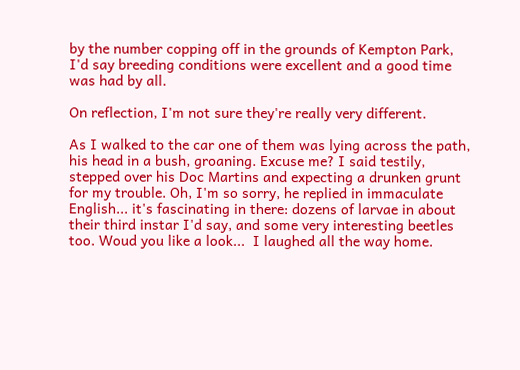by the number copping off in the grounds of Kempton Park, I'd say breeding conditions were excellent and a good time was had by all.

On reflection, I'm not sure they're really very different.

As I walked to the car one of them was lying across the path, his head in a bush, groaning. Excuse me? I said testily, stepped over his Doc Martins and expecting a drunken grunt for my trouble. Oh, I'm so sorry, he replied in immaculate English... it's fascinating in there: dozens of larvae in about their third instar I'd say, and some very interesting beetles too. Woud you like a look...  I laughed all the way home.